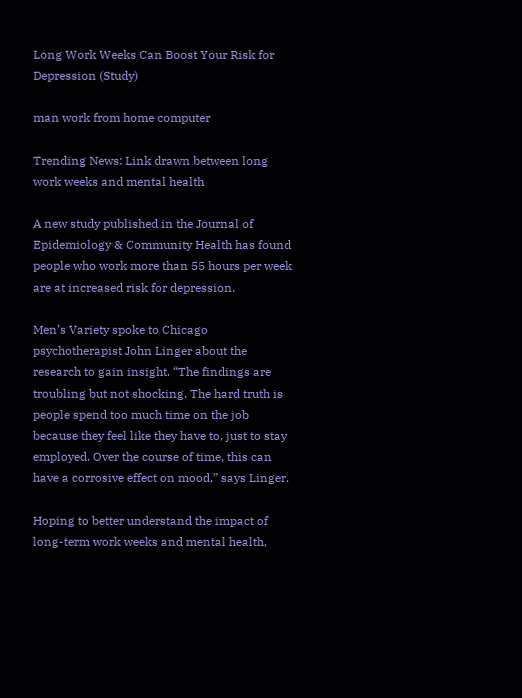Long Work Weeks Can Boost Your Risk for Depression (Study)

man work from home computer

Trending News: Link drawn between long work weeks and mental health

A new study published in the Journal of Epidemiology & Community Health has found people who work more than 55 hours per week are at increased risk for depression.

Men’s Variety spoke to Chicago psychotherapist John Linger about the research to gain insight. “The findings are troubling but not shocking. The hard truth is people spend too much time on the job because they feel like they have to, just to stay employed. Over the course of time, this can have a corrosive effect on mood,” says Linger.

Hoping to better understand the impact of long-term work weeks and mental health,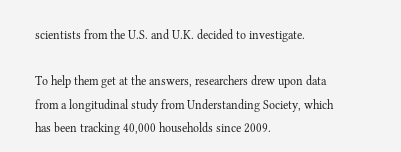scientists from the U.S. and U.K. decided to investigate.

To help them get at the answers, researchers drew upon data from a longitudinal study from Understanding Society, which has been tracking 40,000 households since 2009.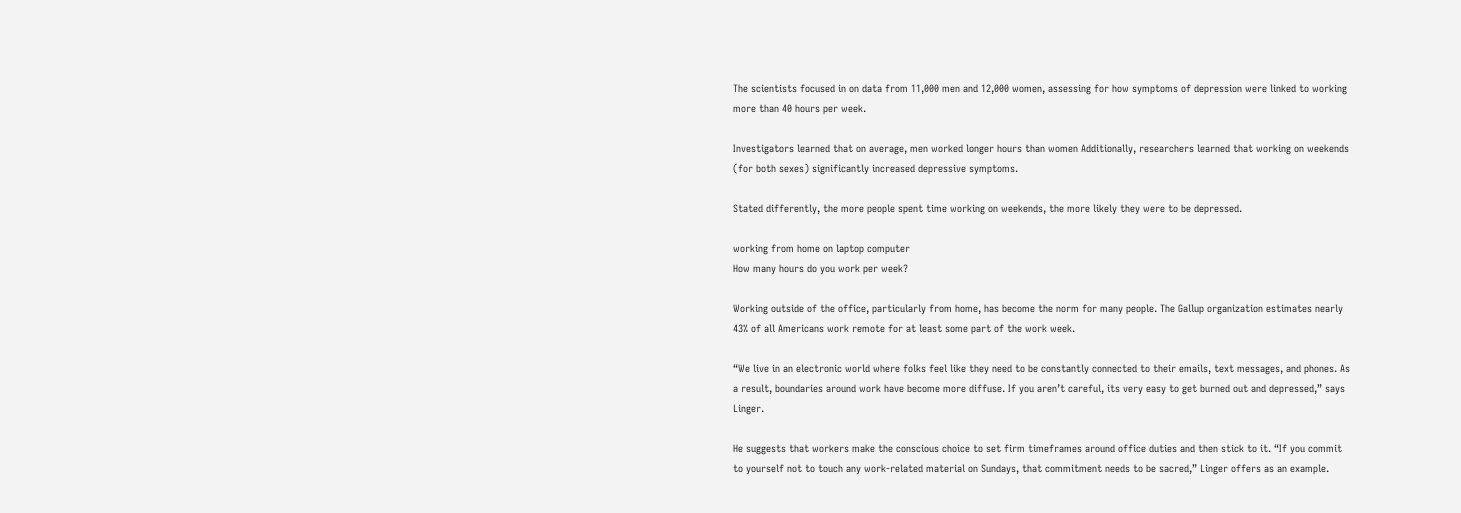The scientists focused in on data from 11,000 men and 12,000 women, assessing for how symptoms of depression were linked to working more than 40 hours per week.

Investigators learned that on average, men worked longer hours than women Additionally, researchers learned that working on weekends (for both sexes) significantly increased depressive symptoms.

Stated differently, the more people spent time working on weekends, the more likely they were to be depressed.

working from home on laptop computer
How many hours do you work per week?

Working outside of the office, particularly from home, has become the norm for many people. The Gallup organization estimates nearly 43% of all Americans work remote for at least some part of the work week.

“We live in an electronic world where folks feel like they need to be constantly connected to their emails, text messages, and phones. As a result, boundaries around work have become more diffuse. If you aren’t careful, its very easy to get burned out and depressed,” says Linger.

He suggests that workers make the conscious choice to set firm timeframes around office duties and then stick to it. “If you commit to yourself not to touch any work-related material on Sundays, that commitment needs to be sacred,” Linger offers as an example.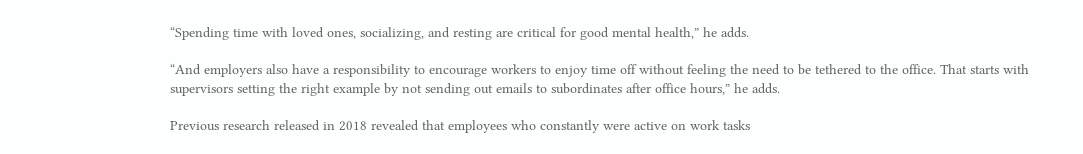“Spending time with loved ones, socializing, and resting are critical for good mental health,” he adds.

“And employers also have a responsibility to encourage workers to enjoy time off without feeling the need to be tethered to the office. That starts with supervisors setting the right example by not sending out emails to subordinates after office hours,” he adds.

Previous research released in 2018 revealed that employees who constantly were active on work tasks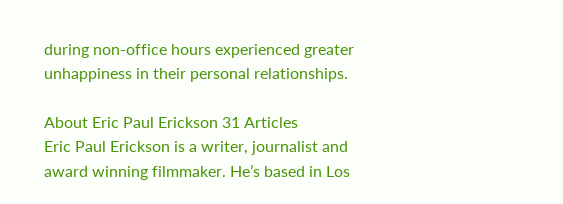during non-office hours experienced greater unhappiness in their personal relationships.

About Eric Paul Erickson 31 Articles
Eric Paul Erickson is a writer, journalist and award winning filmmaker. He’s based in Los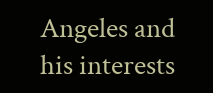Angeles and his interests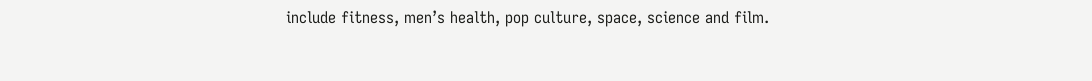include fitness, men’s health, pop culture, space, science and film.